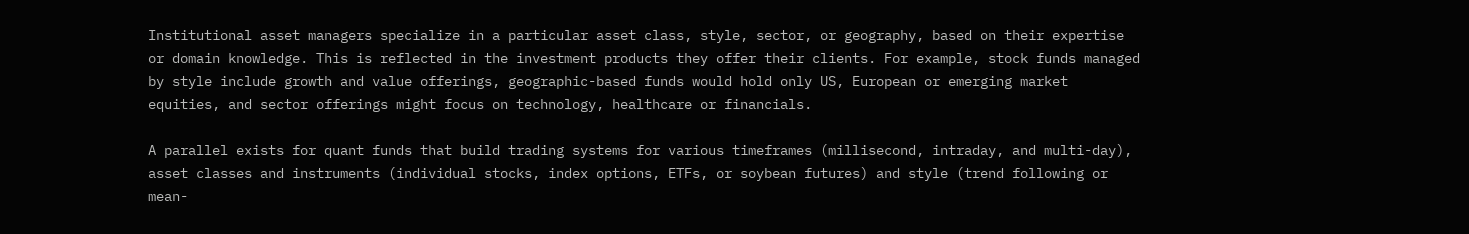Institutional asset managers specialize in a particular asset class, style, sector, or geography, based on their expertise or domain knowledge. This is reflected in the investment products they offer their clients. For example, stock funds managed by style include growth and value offerings, geographic-based funds would hold only US, European or emerging market equities, and sector offerings might focus on technology, healthcare or financials.

A parallel exists for quant funds that build trading systems for various timeframes (millisecond, intraday, and multi-day), asset classes and instruments (individual stocks, index options, ETFs, or soybean futures) and style (trend following or mean-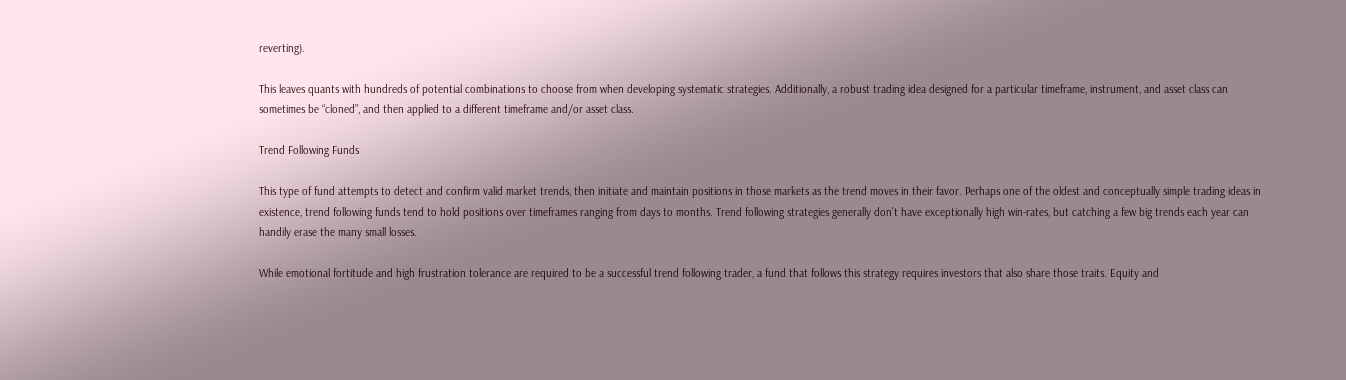reverting).

This leaves quants with hundreds of potential combinations to choose from when developing systematic strategies. Additionally, a robust trading idea designed for a particular timeframe, instrument, and asset class can sometimes be “cloned”, and then applied to a different timeframe and/or asset class.

Trend Following Funds

This type of fund attempts to detect and confirm valid market trends, then initiate and maintain positions in those markets as the trend moves in their favor. Perhaps one of the oldest and conceptually simple trading ideas in existence, trend following funds tend to hold positions over timeframes ranging from days to months. Trend following strategies generally don’t have exceptionally high win-rates, but catching a few big trends each year can handily erase the many small losses.

While emotional fortitude and high frustration tolerance are required to be a successful trend following trader, a fund that follows this strategy requires investors that also share those traits. Equity and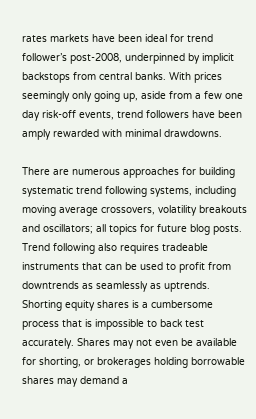rates markets have been ideal for trend follower’s post-2008, underpinned by implicit backstops from central banks. With prices seemingly only going up, aside from a few one day risk-off events, trend followers have been amply rewarded with minimal drawdowns.

There are numerous approaches for building systematic trend following systems, including moving average crossovers, volatility breakouts and oscillators; all topics for future blog posts. Trend following also requires tradeable instruments that can be used to profit from downtrends as seamlessly as uptrends. Shorting equity shares is a cumbersome process that is impossible to back test accurately. Shares may not even be available for shorting, or brokerages holding borrowable shares may demand a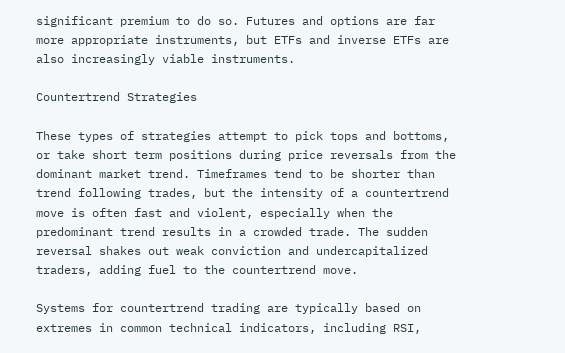significant premium to do so. Futures and options are far more appropriate instruments, but ETFs and inverse ETFs are also increasingly viable instruments.

Countertrend Strategies

These types of strategies attempt to pick tops and bottoms, or take short term positions during price reversals from the dominant market trend. Timeframes tend to be shorter than trend following trades, but the intensity of a countertrend move is often fast and violent, especially when the predominant trend results in a crowded trade. The sudden reversal shakes out weak conviction and undercapitalized traders, adding fuel to the countertrend move.

Systems for countertrend trading are typically based on extremes in common technical indicators, including RSI,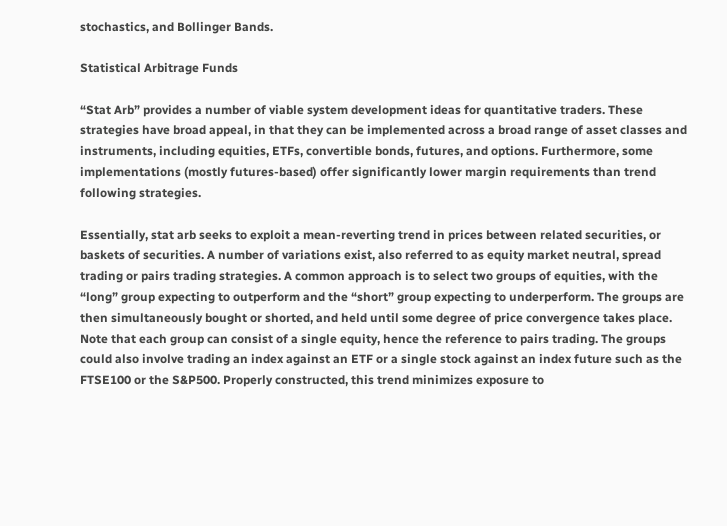stochastics, and Bollinger Bands.

Statistical Arbitrage Funds

“Stat Arb” provides a number of viable system development ideas for quantitative traders. These strategies have broad appeal, in that they can be implemented across a broad range of asset classes and instruments, including equities, ETFs, convertible bonds, futures, and options. Furthermore, some implementations (mostly futures-based) offer significantly lower margin requirements than trend following strategies.

Essentially, stat arb seeks to exploit a mean-reverting trend in prices between related securities, or baskets of securities. A number of variations exist, also referred to as equity market neutral, spread trading or pairs trading strategies. A common approach is to select two groups of equities, with the “long” group expecting to outperform and the “short” group expecting to underperform. The groups are then simultaneously bought or shorted, and held until some degree of price convergence takes place. Note that each group can consist of a single equity, hence the reference to pairs trading. The groups could also involve trading an index against an ETF or a single stock against an index future such as the FTSE100 or the S&P500. Properly constructed, this trend minimizes exposure to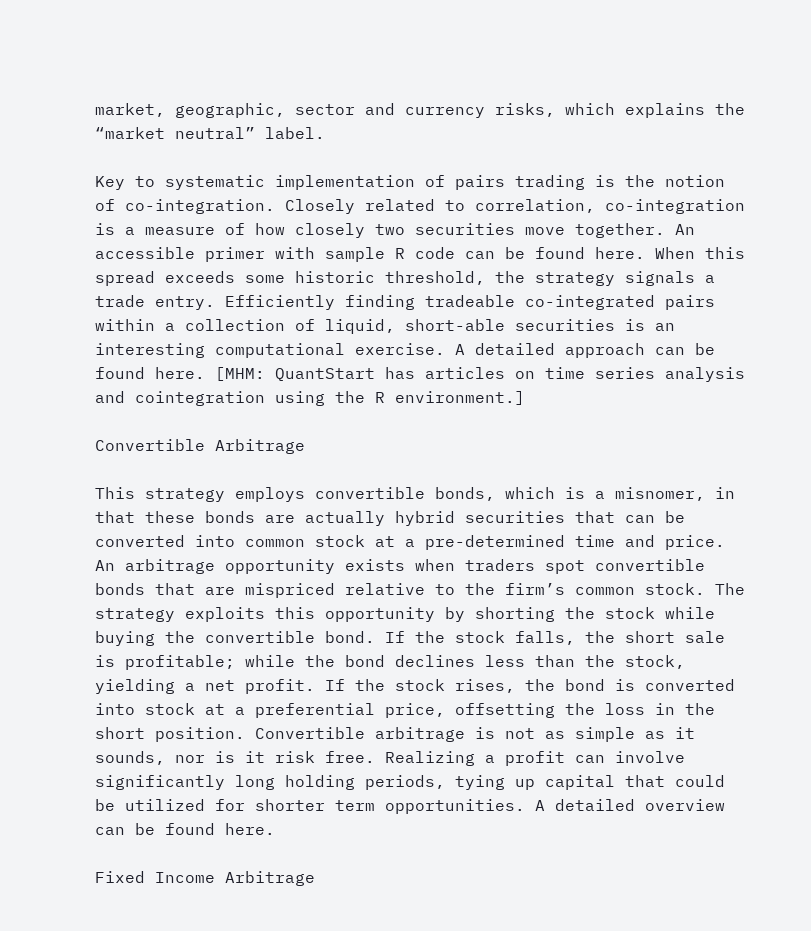market, geographic, sector and currency risks, which explains the “market neutral” label.

Key to systematic implementation of pairs trading is the notion of co-integration. Closely related to correlation, co-integration is a measure of how closely two securities move together. An accessible primer with sample R code can be found here. When this spread exceeds some historic threshold, the strategy signals a trade entry. Efficiently finding tradeable co-integrated pairs within a collection of liquid, short-able securities is an interesting computational exercise. A detailed approach can be found here. [MHM: QuantStart has articles on time series analysis and cointegration using the R environment.]

Convertible Arbitrage

This strategy employs convertible bonds, which is a misnomer, in that these bonds are actually hybrid securities that can be converted into common stock at a pre-determined time and price. An arbitrage opportunity exists when traders spot convertible bonds that are mispriced relative to the firm’s common stock. The strategy exploits this opportunity by shorting the stock while buying the convertible bond. If the stock falls, the short sale is profitable; while the bond declines less than the stock, yielding a net profit. If the stock rises, the bond is converted into stock at a preferential price, offsetting the loss in the short position. Convertible arbitrage is not as simple as it sounds, nor is it risk free. Realizing a profit can involve significantly long holding periods, tying up capital that could be utilized for shorter term opportunities. A detailed overview can be found here.

Fixed Income Arbitrage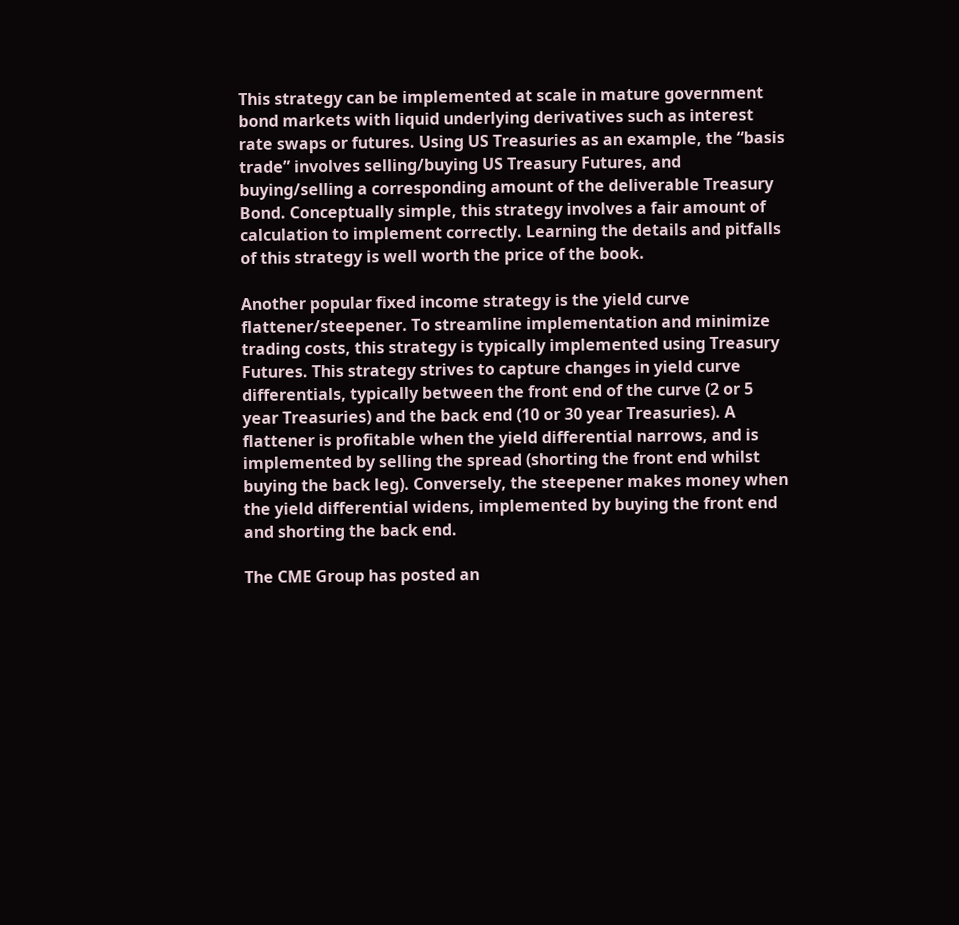This strategy can be implemented at scale in mature government bond markets with liquid underlying derivatives such as interest rate swaps or futures. Using US Treasuries as an example, the “basis trade” involves selling/buying US Treasury Futures, and buying/selling a corresponding amount of the deliverable Treasury Bond. Conceptually simple, this strategy involves a fair amount of calculation to implement correctly. Learning the details and pitfalls of this strategy is well worth the price of the book.

Another popular fixed income strategy is the yield curve flattener/steepener. To streamline implementation and minimize trading costs, this strategy is typically implemented using Treasury Futures. This strategy strives to capture changes in yield curve differentials, typically between the front end of the curve (2 or 5 year Treasuries) and the back end (10 or 30 year Treasuries). A flattener is profitable when the yield differential narrows, and is implemented by selling the spread (shorting the front end whilst buying the back leg). Conversely, the steepener makes money when the yield differential widens, implemented by buying the front end and shorting the back end.

The CME Group has posted an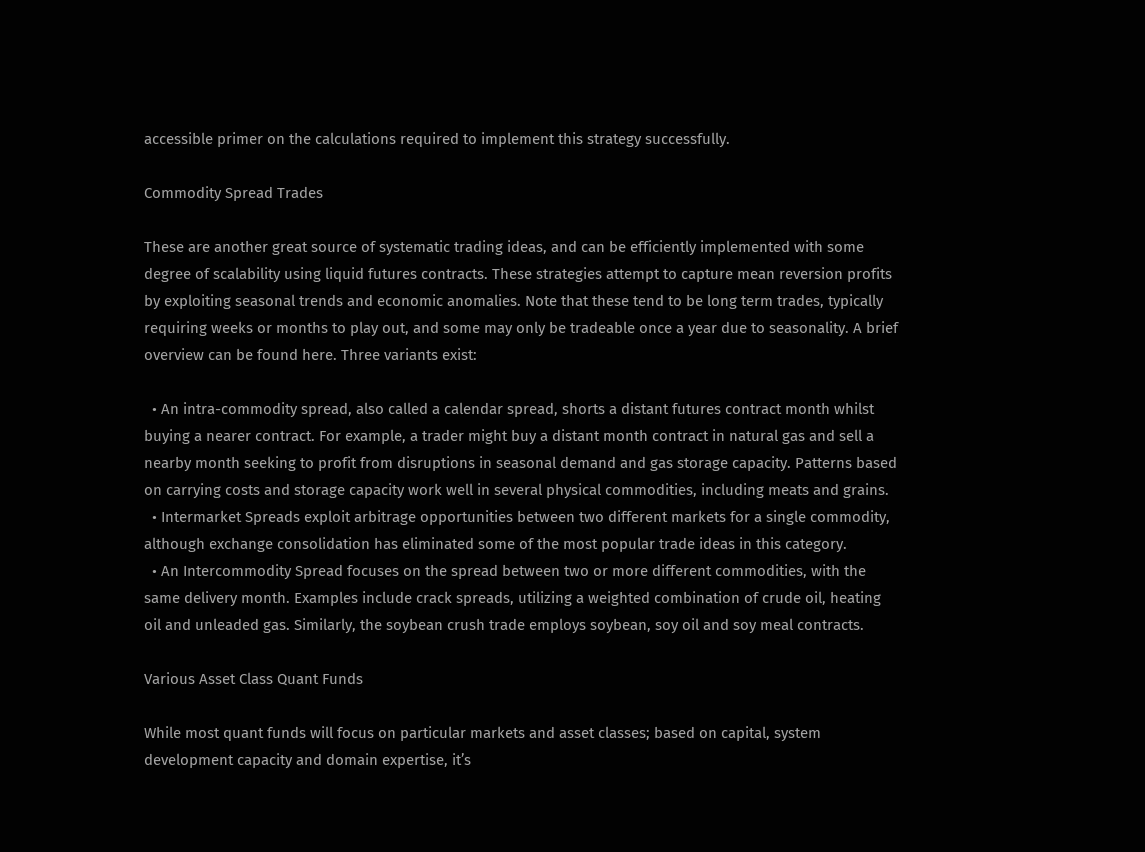accessible primer on the calculations required to implement this strategy successfully.

Commodity Spread Trades

These are another great source of systematic trading ideas, and can be efficiently implemented with some degree of scalability using liquid futures contracts. These strategies attempt to capture mean reversion profits by exploiting seasonal trends and economic anomalies. Note that these tend to be long term trades, typically requiring weeks or months to play out, and some may only be tradeable once a year due to seasonality. A brief overview can be found here. Three variants exist:

  • An intra-commodity spread, also called a calendar spread, shorts a distant futures contract month whilst buying a nearer contract. For example, a trader might buy a distant month contract in natural gas and sell a nearby month seeking to profit from disruptions in seasonal demand and gas storage capacity. Patterns based on carrying costs and storage capacity work well in several physical commodities, including meats and grains.
  • Intermarket Spreads exploit arbitrage opportunities between two different markets for a single commodity, although exchange consolidation has eliminated some of the most popular trade ideas in this category.
  • An Intercommodity Spread focuses on the spread between two or more different commodities, with the same delivery month. Examples include crack spreads, utilizing a weighted combination of crude oil, heating oil and unleaded gas. Similarly, the soybean crush trade employs soybean, soy oil and soy meal contracts.

Various Asset Class Quant Funds

While most quant funds will focus on particular markets and asset classes; based on capital, system development capacity and domain expertise, it’s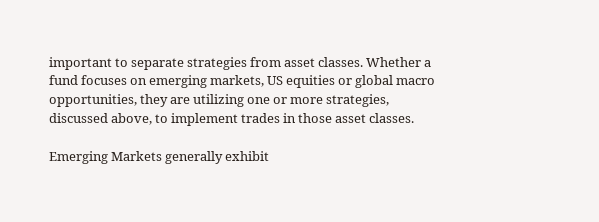important to separate strategies from asset classes. Whether a fund focuses on emerging markets, US equities or global macro opportunities, they are utilizing one or more strategies, discussed above, to implement trades in those asset classes.

Emerging Markets generally exhibit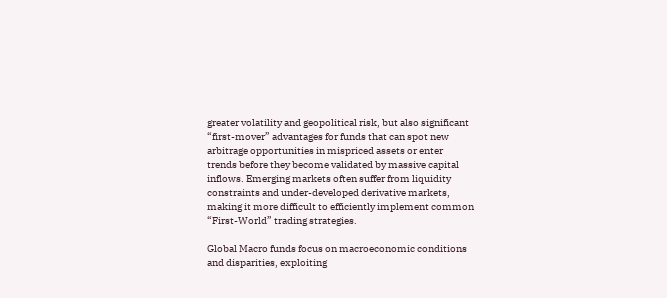greater volatility and geopolitical risk, but also significant “first-mover” advantages for funds that can spot new arbitrage opportunities in mispriced assets or enter trends before they become validated by massive capital inflows. Emerging markets often suffer from liquidity constraints and under-developed derivative markets, making it more difficult to efficiently implement common “First-World” trading strategies.

Global Macro funds focus on macroeconomic conditions and disparities, exploiting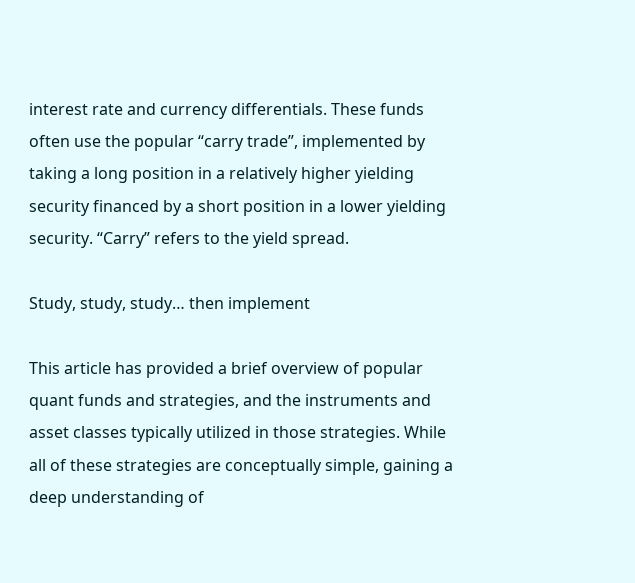interest rate and currency differentials. These funds often use the popular “carry trade”, implemented by taking a long position in a relatively higher yielding security financed by a short position in a lower yielding security. “Carry” refers to the yield spread.

Study, study, study… then implement

This article has provided a brief overview of popular quant funds and strategies, and the instruments and asset classes typically utilized in those strategies. While all of these strategies are conceptually simple, gaining a deep understanding of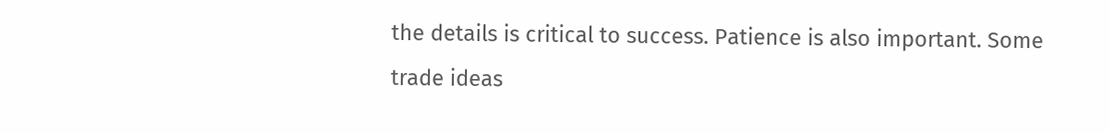the details is critical to success. Patience is also important. Some trade ideas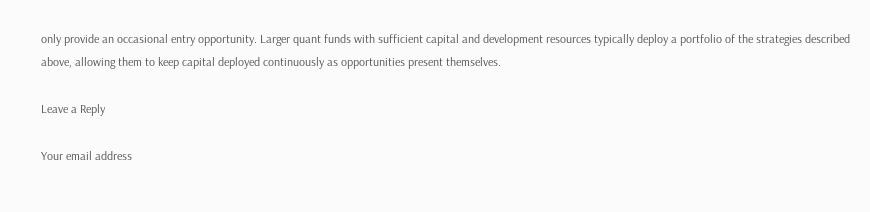only provide an occasional entry opportunity. Larger quant funds with sufficient capital and development resources typically deploy a portfolio of the strategies described above, allowing them to keep capital deployed continuously as opportunities present themselves.

Leave a Reply

Your email address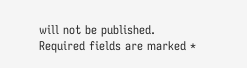will not be published. Required fields are marked *